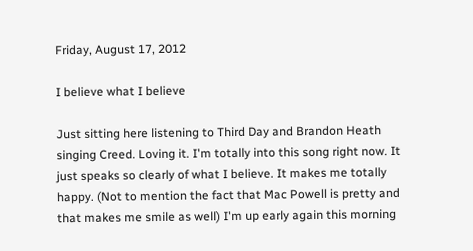Friday, August 17, 2012

I believe what I believe

Just sitting here listening to Third Day and Brandon Heath singing Creed. Loving it. I'm totally into this song right now. It just speaks so clearly of what I believe. It makes me totally happy. (Not to mention the fact that Mac Powell is pretty and that makes me smile as well) I'm up early again this morning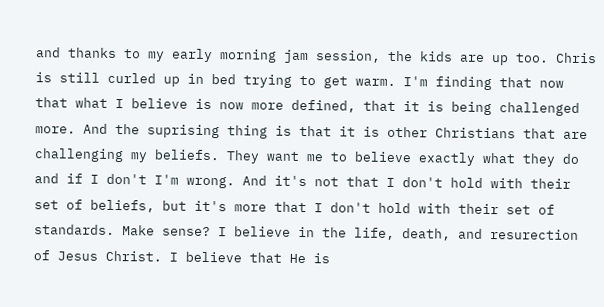and thanks to my early morning jam session, the kids are up too. Chris is still curled up in bed trying to get warm. I'm finding that now that what I believe is now more defined, that it is being challenged more. And the suprising thing is that it is other Christians that are challenging my beliefs. They want me to believe exactly what they do and if I don't I'm wrong. And it's not that I don't hold with their set of beliefs, but it's more that I don't hold with their set of standards. Make sense? I believe in the life, death, and resurection of Jesus Christ. I believe that He is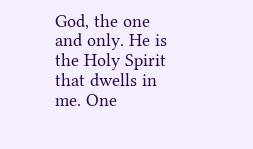God, the one and only. He is the Holy Spirit that dwells in me. One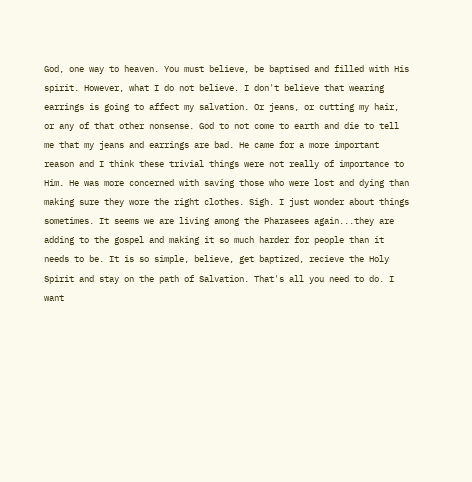God, one way to heaven. You must believe, be baptised and filled with His spirit. However, what I do not believe. I don't believe that wearing earrings is going to affect my salvation. Or jeans, or cutting my hair, or any of that other nonsense. God to not come to earth and die to tell me that my jeans and earrings are bad. He came for a more important reason and I think these trivial things were not really of importance to Him. He was more concerned with saving those who were lost and dying than making sure they wore the right clothes. Sigh. I just wonder about things sometimes. It seems we are living among the Pharasees again...they are adding to the gospel and making it so much harder for people than it needs to be. It is so simple, believe, get baptized, recieve the Holy Spirit and stay on the path of Salvation. That's all you need to do. I want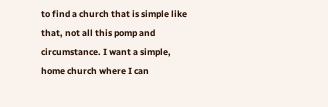to find a church that is simple like that, not all this pomp and circumstance. I want a simple, home church where I can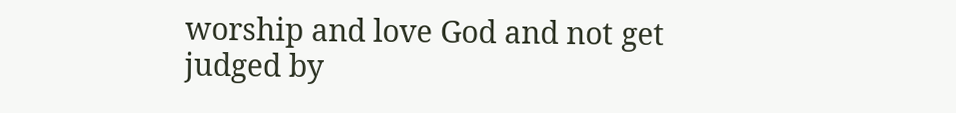worship and love God and not get judged by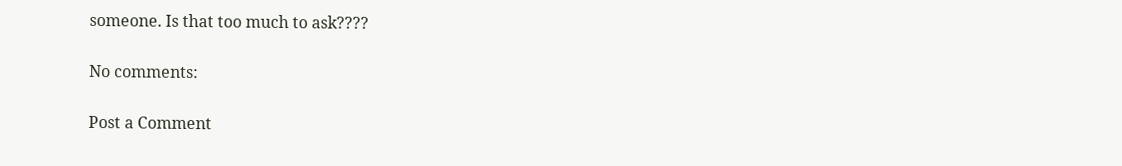someone. Is that too much to ask????

No comments:

Post a Comment